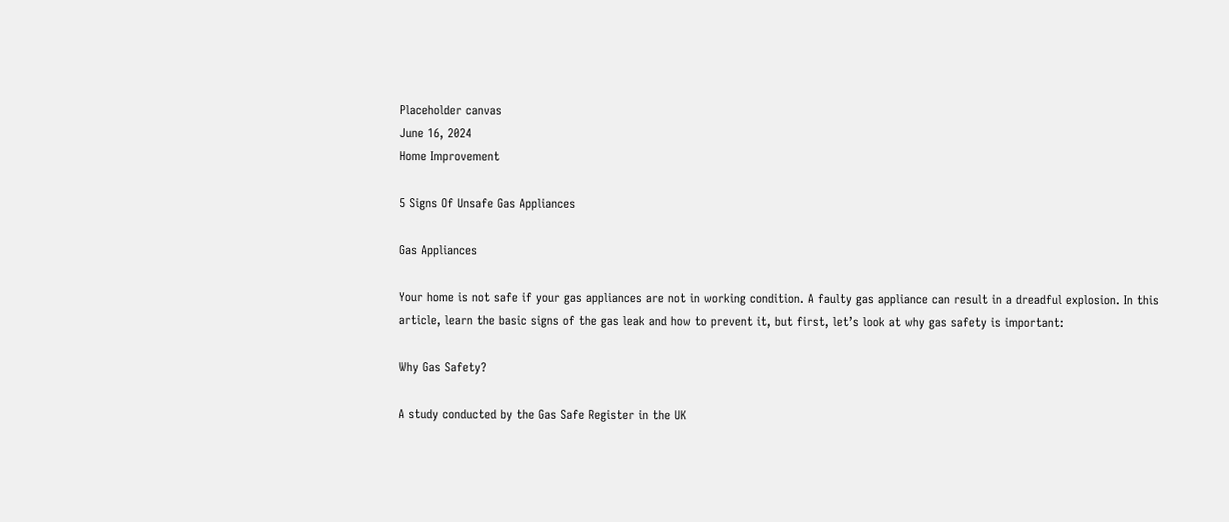Placeholder canvas
June 16, 2024
Home Improvement

5 Signs Of Unsafe Gas Appliances

Gas Appliances

Your home is not safe if your gas appliances are not in working condition. A faulty gas appliance can result in a dreadful explosion. In this article, learn the basic signs of the gas leak and how to prevent it, but first, let’s look at why gas safety is important:

Why Gas Safety?

A study conducted by the Gas Safe Register in the UK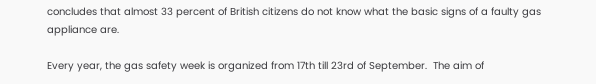concludes that almost 33 percent of British citizens do not know what the basic signs of a faulty gas appliance are.

Every year, the gas safety week is organized from 17th till 23rd of September.  The aim of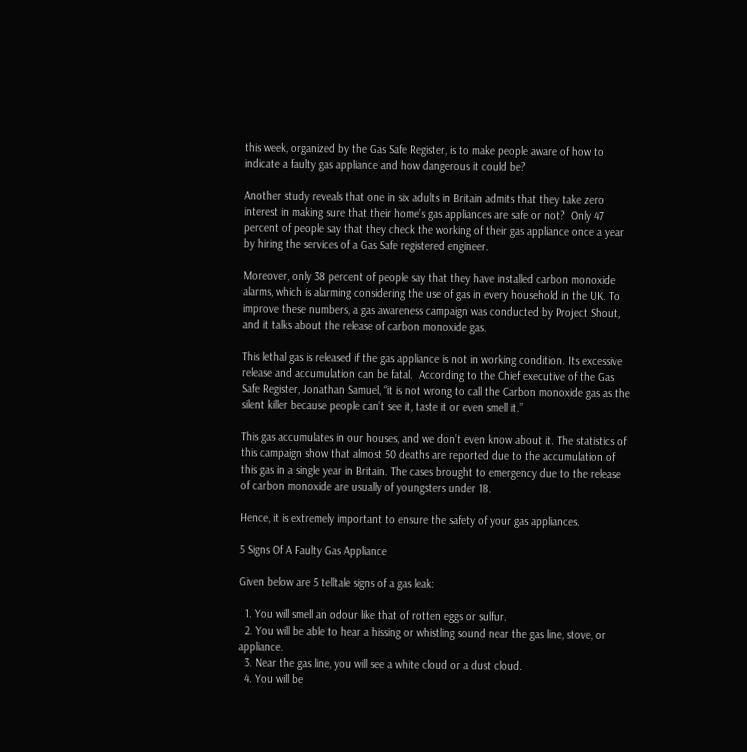this week, organized by the Gas Safe Register, is to make people aware of how to indicate a faulty gas appliance and how dangerous it could be?

Another study reveals that one in six adults in Britain admits that they take zero interest in making sure that their home’s gas appliances are safe or not?  Only 47 percent of people say that they check the working of their gas appliance once a year by hiring the services of a Gas Safe registered engineer.

Moreover, only 38 percent of people say that they have installed carbon monoxide alarms, which is alarming considering the use of gas in every household in the UK. To improve these numbers, a gas awareness campaign was conducted by Project Shout, and it talks about the release of carbon monoxide gas.

This lethal gas is released if the gas appliance is not in working condition. Its excessive release and accumulation can be fatal.  According to the Chief executive of the Gas Safe Register, Jonathan Samuel, “it is not wrong to call the Carbon monoxide gas as the silent killer because people can’t see it, taste it or even smell it.”

This gas accumulates in our houses, and we don’t even know about it. The statistics of this campaign show that almost 50 deaths are reported due to the accumulation of this gas in a single year in Britain. The cases brought to emergency due to the release of carbon monoxide are usually of youngsters under 18.

Hence, it is extremely important to ensure the safety of your gas appliances.

5 Signs Of A Faulty Gas Appliance

Given below are 5 telltale signs of a gas leak:

  1. You will smell an odour like that of rotten eggs or sulfur.
  2. You will be able to hear a hissing or whistling sound near the gas line, stove, or appliance.
  3. Near the gas line, you will see a white cloud or a dust cloud.
  4. You will be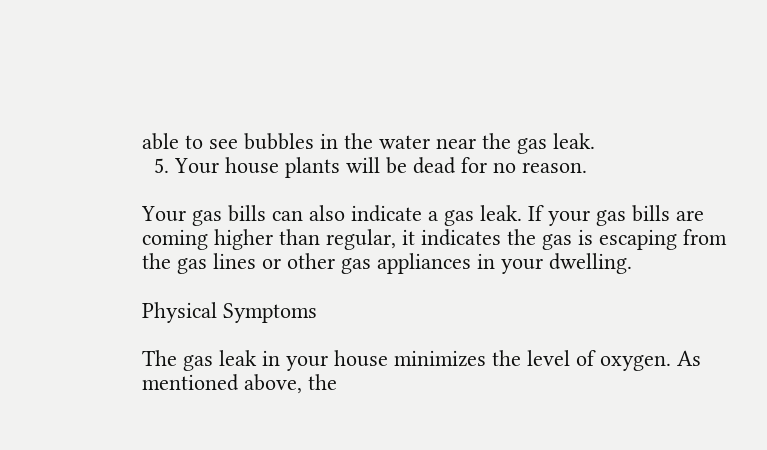able to see bubbles in the water near the gas leak.
  5. Your house plants will be dead for no reason.

Your gas bills can also indicate a gas leak. If your gas bills are coming higher than regular, it indicates the gas is escaping from the gas lines or other gas appliances in your dwelling.

Physical Symptoms

The gas leak in your house minimizes the level of oxygen. As mentioned above, the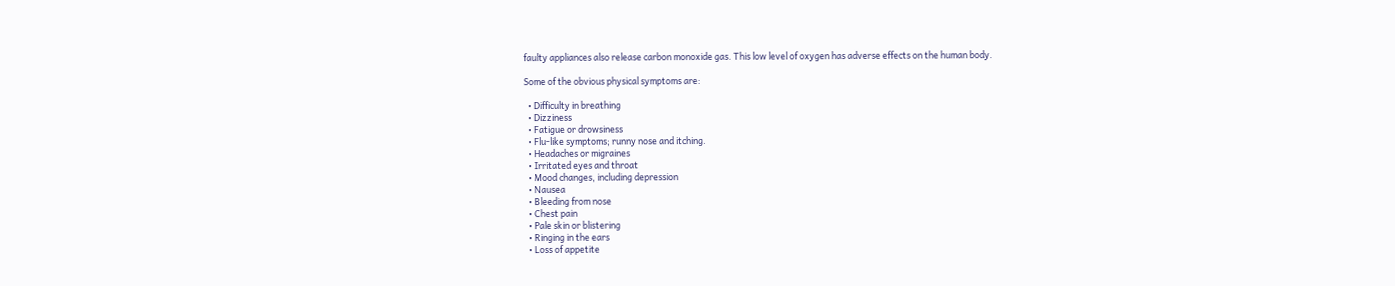faulty appliances also release carbon monoxide gas. This low level of oxygen has adverse effects on the human body.

Some of the obvious physical symptoms are:

  • Difficulty in breathing
  • Dizziness
  • Fatigue or drowsiness
  • Flu-like symptoms; runny nose and itching.
  • Headaches or migraines
  • Irritated eyes and throat
  • Mood changes, including depression
  • Nausea
  • Bleeding from nose
  • Chest pain
  • Pale skin or blistering
  • Ringing in the ears
  • Loss of appetite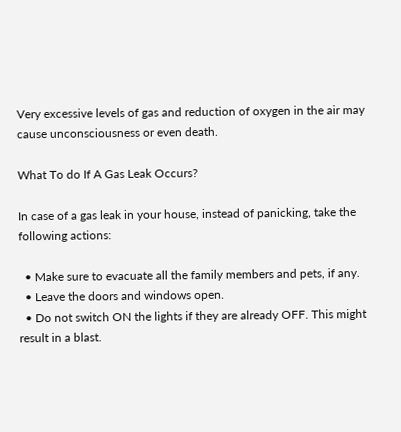Very excessive levels of gas and reduction of oxygen in the air may cause unconsciousness or even death.

What To do If A Gas Leak Occurs?

In case of a gas leak in your house, instead of panicking, take the following actions:

  • Make sure to evacuate all the family members and pets, if any.
  • Leave the doors and windows open.
  • Do not switch ON the lights if they are already OFF. This might result in a blast.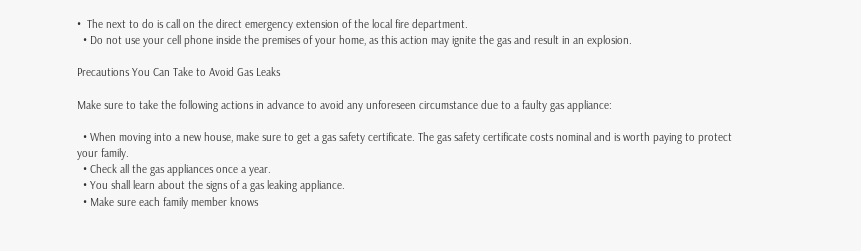•  The next to do is call on the direct emergency extension of the local fire department.
  • Do not use your cell phone inside the premises of your home, as this action may ignite the gas and result in an explosion.

Precautions You Can Take to Avoid Gas Leaks

Make sure to take the following actions in advance to avoid any unforeseen circumstance due to a faulty gas appliance:

  • When moving into a new house, make sure to get a gas safety certificate. The gas safety certificate costs nominal and is worth paying to protect your family.
  • Check all the gas appliances once a year.
  • You shall learn about the signs of a gas leaking appliance.
  • Make sure each family member knows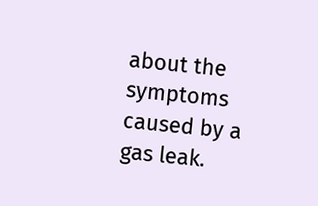about the symptoms caused by a gas leak.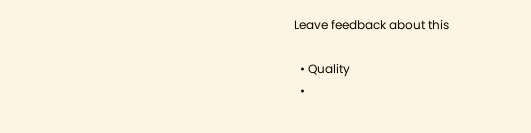Leave feedback about this

  • Quality
  •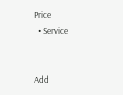Price
  • Service


Add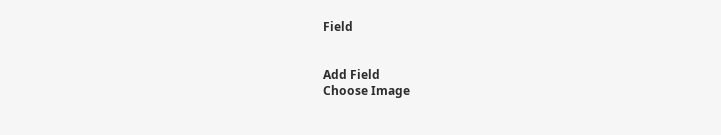Field


Add Field
Choose Image